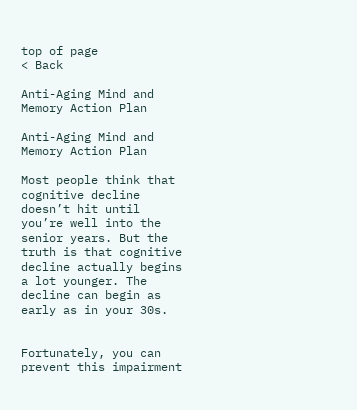top of page
< Back

Anti-Aging Mind and Memory Action Plan

Anti-Aging Mind and Memory Action Plan

Most people think that cognitive decline doesn’t hit until you’re well into the senior years. But the truth is that cognitive decline actually begins a lot younger. The decline can begin as early as in your 30s.


Fortunately, you can prevent this impairment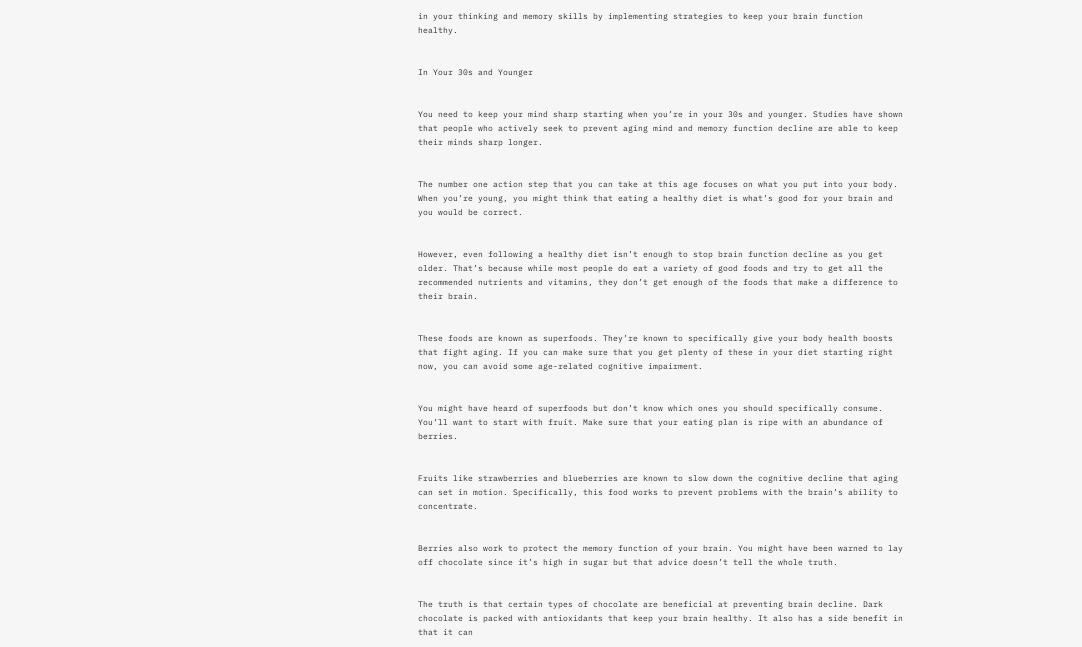in your thinking and memory skills by implementing strategies to keep your brain function healthy.


In Your 30s and Younger


You need to keep your mind sharp starting when you’re in your 30s and younger. Studies have shown that people who actively seek to prevent aging mind and memory function decline are able to keep their minds sharp longer.


The number one action step that you can take at this age focuses on what you put into your body. When you’re young, you might think that eating a healthy diet is what’s good for your brain and you would be correct.


However, even following a healthy diet isn’t enough to stop brain function decline as you get older. That’s because while most people do eat a variety of good foods and try to get all the recommended nutrients and vitamins, they don’t get enough of the foods that make a difference to their brain.


These foods are known as superfoods. They’re known to specifically give your body health boosts that fight aging. If you can make sure that you get plenty of these in your diet starting right now, you can avoid some age-related cognitive impairment.


You might have heard of superfoods but don’t know which ones you should specifically consume. You’ll want to start with fruit. Make sure that your eating plan is ripe with an abundance of berries.


Fruits like strawberries and blueberries are known to slow down the cognitive decline that aging can set in motion. Specifically, this food works to prevent problems with the brain’s ability to concentrate.


Berries also work to protect the memory function of your brain. You might have been warned to lay off chocolate since it’s high in sugar but that advice doesn’t tell the whole truth.


The truth is that certain types of chocolate are beneficial at preventing brain decline. Dark chocolate is packed with antioxidants that keep your brain healthy. It also has a side benefit in that it can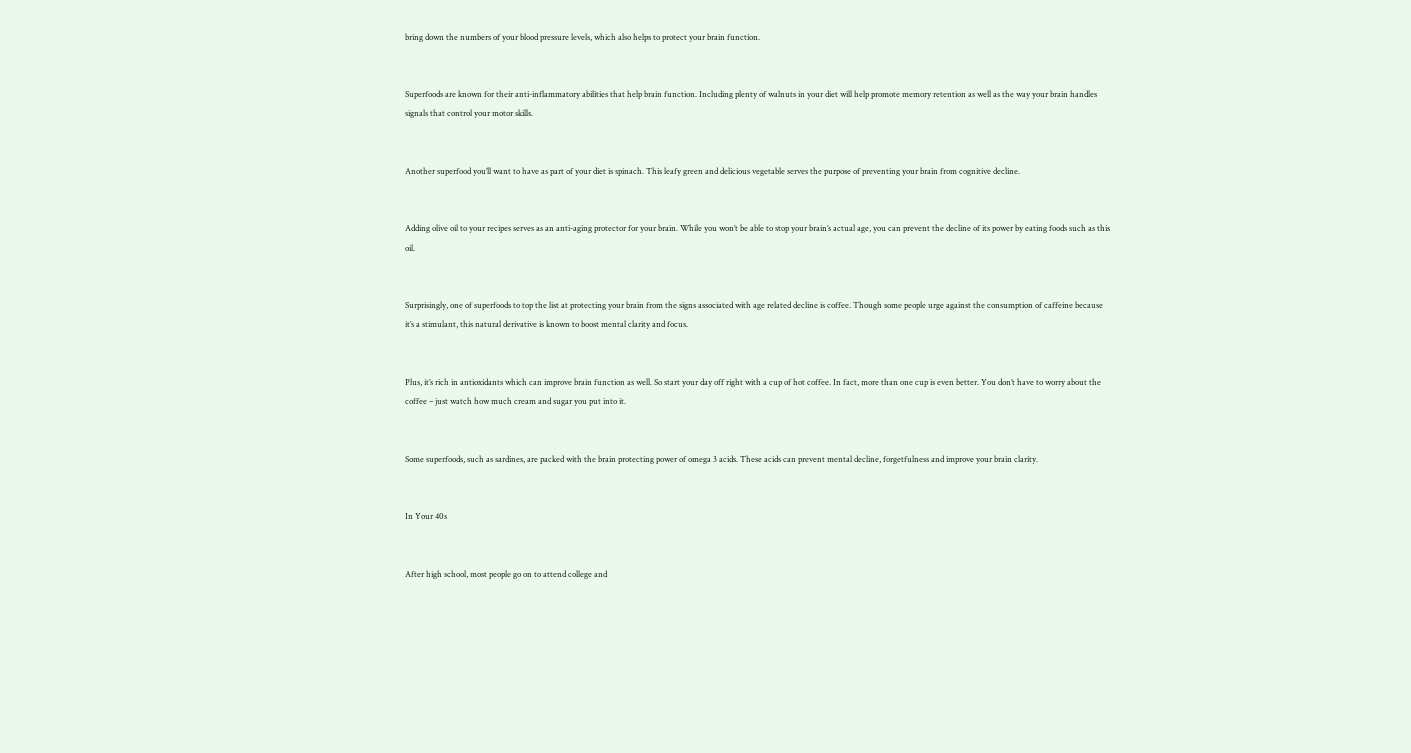bring down the numbers of your blood pressure levels, which also helps to protect your brain function.


Superfoods are known for their anti-inflammatory abilities that help brain function. Including plenty of walnuts in your diet will help promote memory retention as well as the way your brain handles signals that control your motor skills.


Another superfood you’ll want to have as part of your diet is spinach. This leafy green and delicious vegetable serves the purpose of preventing your brain from cognitive decline.


Adding olive oil to your recipes serves as an anti-aging protector for your brain. While you won’t be able to stop your brain’s actual age, you can prevent the decline of its power by eating foods such as this oil.


Surprisingly, one of superfoods to top the list at protecting your brain from the signs associated with age related decline is coffee. Though some people urge against the consumption of caffeine because it’s a stimulant, this natural derivative is known to boost mental clarity and focus.


Plus, it’s rich in antioxidants which can improve brain function as well. So start your day off right with a cup of hot coffee. In fact, more than one cup is even better. You don’t have to worry about the coffee – just watch how much cream and sugar you put into it.


Some superfoods, such as sardines, are packed with the brain protecting power of omega 3 acids. These acids can prevent mental decline, forgetfulness and improve your brain clarity.


In Your 40s


After high school, most people go on to attend college and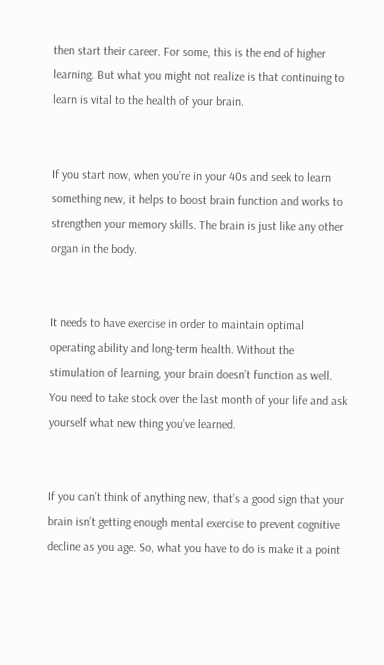then start their career. For some, this is the end of higher learning. But what you might not realize is that continuing to learn is vital to the health of your brain.


If you start now, when you’re in your 40s and seek to learn something new, it helps to boost brain function and works to strengthen your memory skills. The brain is just like any other organ in the body.


It needs to have exercise in order to maintain optimal operating ability and long-term health. Without the stimulation of learning, your brain doesn’t function as well. You need to take stock over the last month of your life and ask yourself what new thing you’ve learned.


If you can’t think of anything new, that’s a good sign that your brain isn’t getting enough mental exercise to prevent cognitive decline as you age. So, what you have to do is make it a point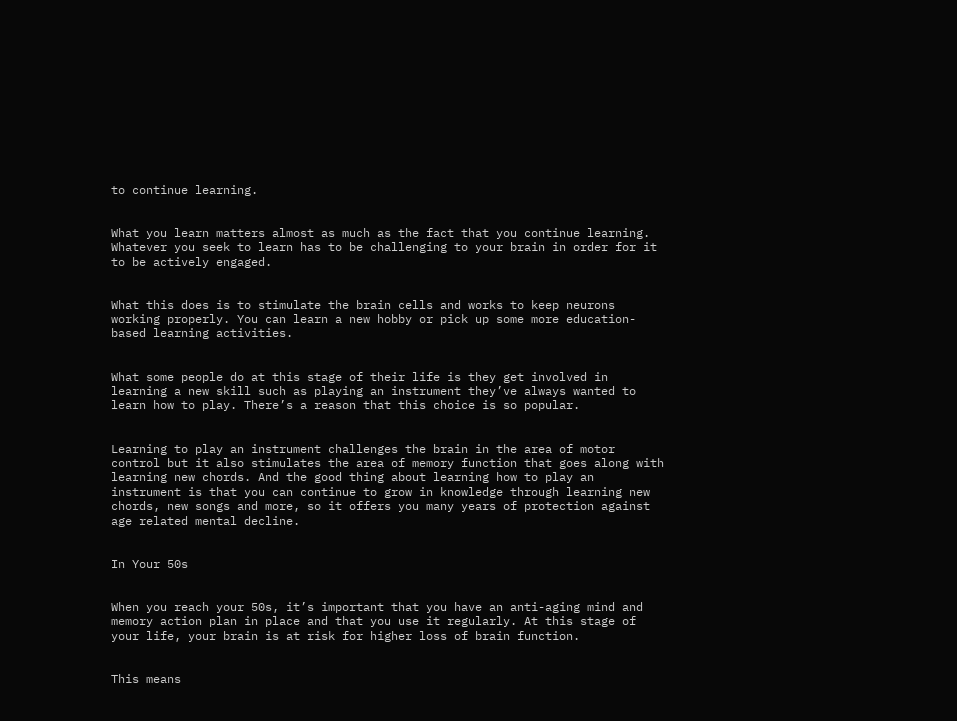to continue learning.


What you learn matters almost as much as the fact that you continue learning. Whatever you seek to learn has to be challenging to your brain in order for it to be actively engaged.


What this does is to stimulate the brain cells and works to keep neurons working properly. You can learn a new hobby or pick up some more education-based learning activities.


What some people do at this stage of their life is they get involved in learning a new skill such as playing an instrument they’ve always wanted to learn how to play. There’s a reason that this choice is so popular.


Learning to play an instrument challenges the brain in the area of motor control but it also stimulates the area of memory function that goes along with learning new chords. And the good thing about learning how to play an instrument is that you can continue to grow in knowledge through learning new chords, new songs and more, so it offers you many years of protection against age related mental decline.


In Your 50s


When you reach your 50s, it’s important that you have an anti-aging mind and memory action plan in place and that you use it regularly. At this stage of your life, your brain is at risk for higher loss of brain function.


This means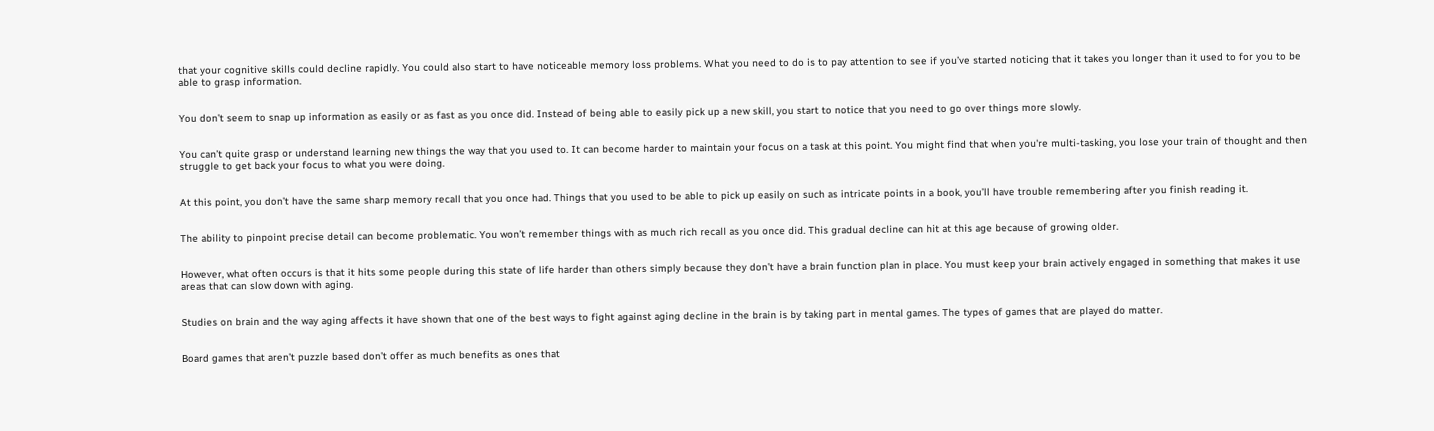that your cognitive skills could decline rapidly. You could also start to have noticeable memory loss problems. What you need to do is to pay attention to see if you’ve started noticing that it takes you longer than it used to for you to be able to grasp information.


You don’t seem to snap up information as easily or as fast as you once did. Instead of being able to easily pick up a new skill, you start to notice that you need to go over things more slowly.


You can’t quite grasp or understand learning new things the way that you used to. It can become harder to maintain your focus on a task at this point. You might find that when you're multi-tasking, you lose your train of thought and then struggle to get back your focus to what you were doing.


At this point, you don’t have the same sharp memory recall that you once had. Things that you used to be able to pick up easily on such as intricate points in a book, you’ll have trouble remembering after you finish reading it.


The ability to pinpoint precise detail can become problematic. You won’t remember things with as much rich recall as you once did. This gradual decline can hit at this age because of growing older.


However, what often occurs is that it hits some people during this state of life harder than others simply because they don’t have a brain function plan in place. You must keep your brain actively engaged in something that makes it use areas that can slow down with aging.


Studies on brain and the way aging affects it have shown that one of the best ways to fight against aging decline in the brain is by taking part in mental games. The types of games that are played do matter.


Board games that aren’t puzzle based don’t offer as much benefits as ones that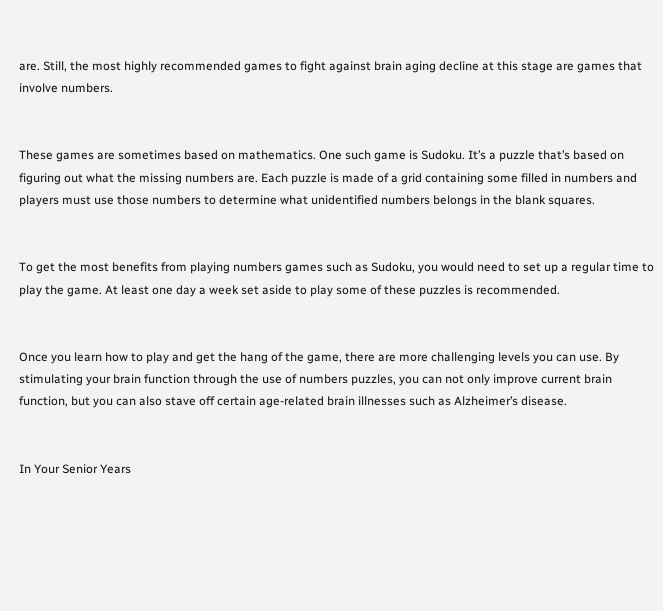are. Still, the most highly recommended games to fight against brain aging decline at this stage are games that involve numbers.


These games are sometimes based on mathematics. One such game is Sudoku. It’s a puzzle that’s based on figuring out what the missing numbers are. Each puzzle is made of a grid containing some filled in numbers and players must use those numbers to determine what unidentified numbers belongs in the blank squares.


To get the most benefits from playing numbers games such as Sudoku, you would need to set up a regular time to play the game. At least one day a week set aside to play some of these puzzles is recommended.


Once you learn how to play and get the hang of the game, there are more challenging levels you can use. By stimulating your brain function through the use of numbers puzzles, you can not only improve current brain function, but you can also stave off certain age-related brain illnesses such as Alzheimer’s disease.


In Your Senior Years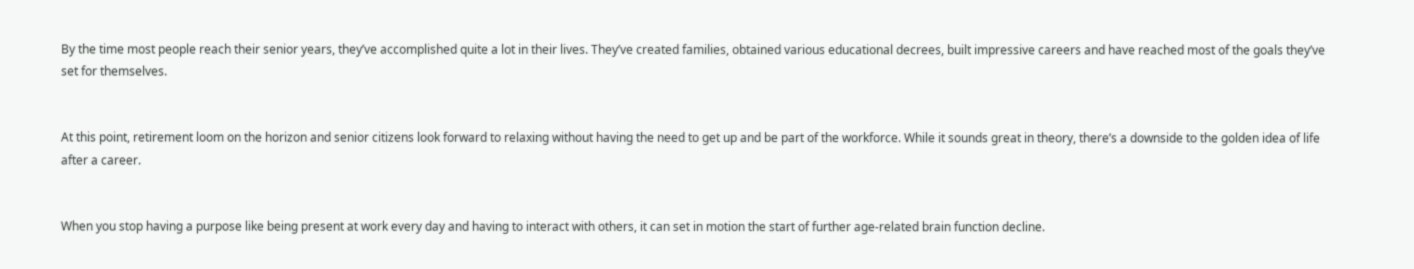By the time most people reach their senior years, they’ve accomplished quite a lot in their lives. They’ve created families, obtained various educational decrees, built impressive careers and have reached most of the goals they’ve set for themselves.


At this point, retirement loom on the horizon and senior citizens look forward to relaxing without having the need to get up and be part of the workforce. While it sounds great in theory, there’s a downside to the golden idea of life after a career.


When you stop having a purpose like being present at work every day and having to interact with others, it can set in motion the start of further age-related brain function decline.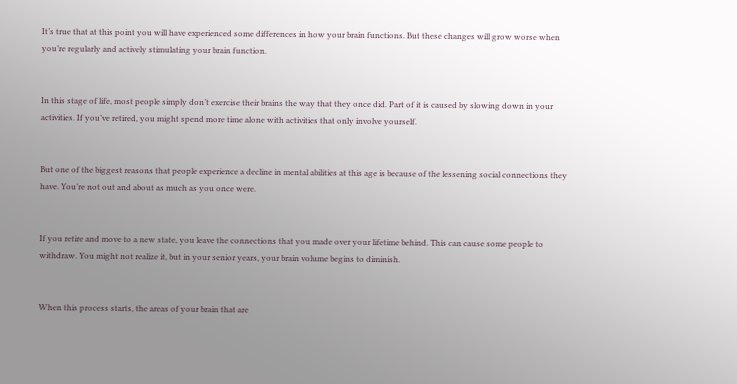It’s true that at this point you will have experienced some differences in how your brain functions. But these changes will grow worse when you’re regularly and actively stimulating your brain function.


In this stage of life, most people simply don’t exercise their brains the way that they once did. Part of it is caused by slowing down in your activities. If you’ve retired, you might spend more time alone with activities that only involve yourself.


But one of the biggest reasons that people experience a decline in mental abilities at this age is because of the lessening social connections they have. You’re not out and about as much as you once were.


If you retire and move to a new state, you leave the connections that you made over your lifetime behind. This can cause some people to withdraw. You might not realize it, but in your senior years, your brain volume begins to diminish.


When this process starts, the areas of your brain that are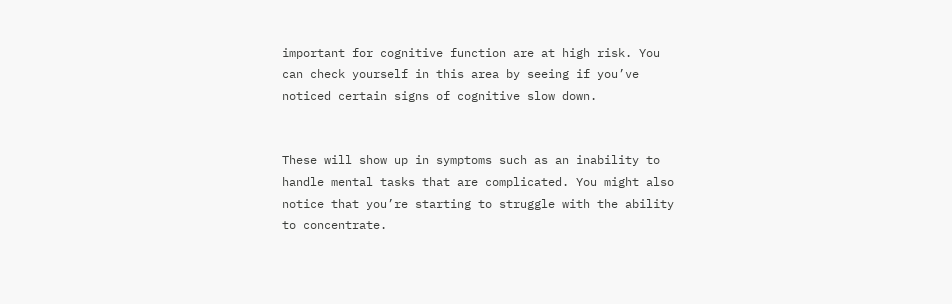important for cognitive function are at high risk. You can check yourself in this area by seeing if you’ve noticed certain signs of cognitive slow down.


These will show up in symptoms such as an inability to handle mental tasks that are complicated. You might also notice that you’re starting to struggle with the ability to concentrate.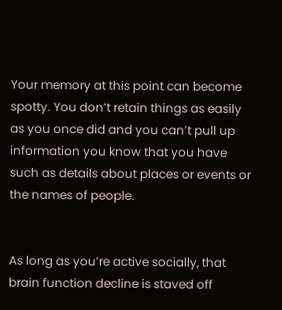Your memory at this point can become spotty. You don’t retain things as easily as you once did and you can’t pull up information you know that you have such as details about places or events or the names of people.


As long as you’re active socially, that brain function decline is staved off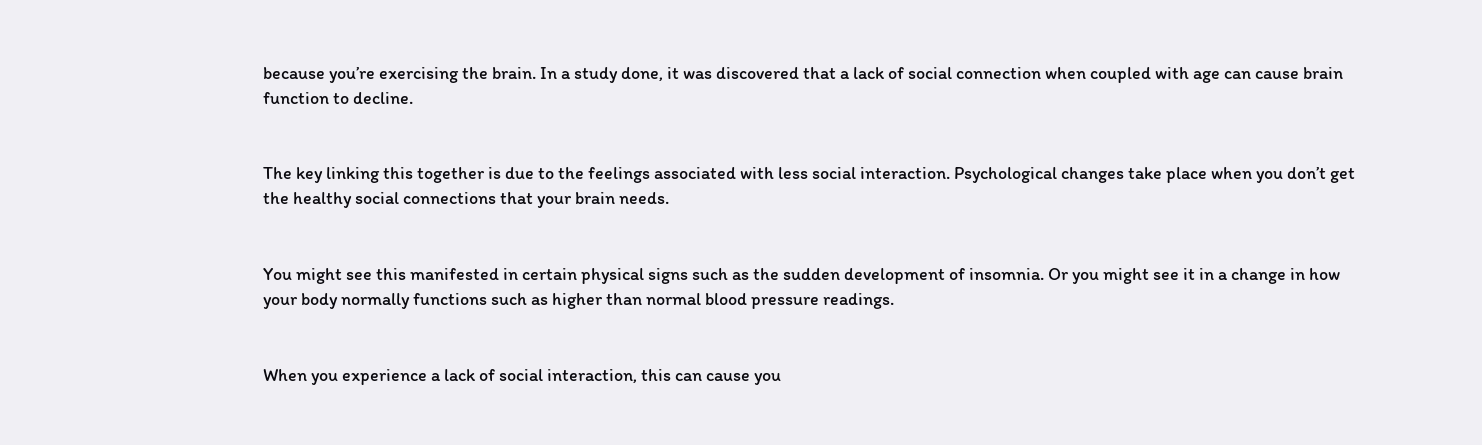because you’re exercising the brain. In a study done, it was discovered that a lack of social connection when coupled with age can cause brain function to decline.


The key linking this together is due to the feelings associated with less social interaction. Psychological changes take place when you don’t get the healthy social connections that your brain needs.


You might see this manifested in certain physical signs such as the sudden development of insomnia. Or you might see it in a change in how your body normally functions such as higher than normal blood pressure readings.


When you experience a lack of social interaction, this can cause you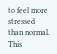to feel more stressed than normal. This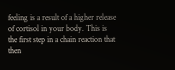feeling is a result of a higher release of cortisol in your body. This is the first step in a chain reaction that then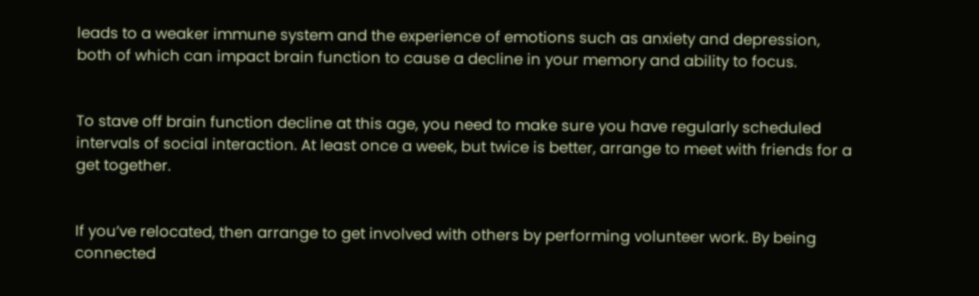leads to a weaker immune system and the experience of emotions such as anxiety and depression, both of which can impact brain function to cause a decline in your memory and ability to focus.


To stave off brain function decline at this age, you need to make sure you have regularly scheduled intervals of social interaction. At least once a week, but twice is better, arrange to meet with friends for a get together.


If you’ve relocated, then arrange to get involved with others by performing volunteer work. By being connected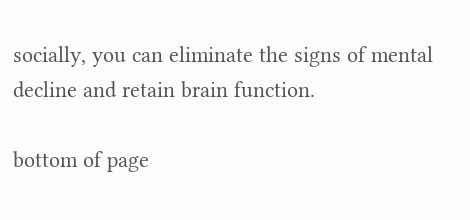socially, you can eliminate the signs of mental decline and retain brain function.

bottom of page